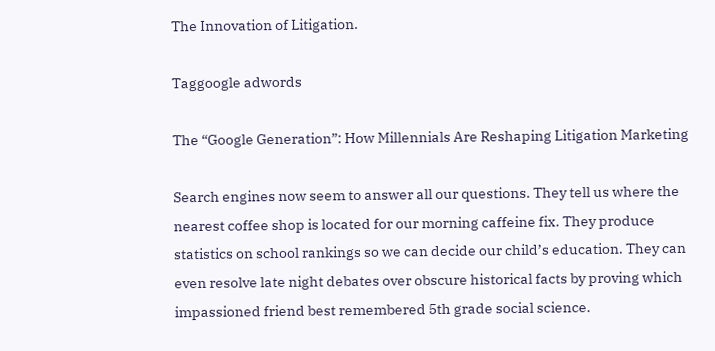The Innovation of Litigation.

Taggoogle adwords

The “Google Generation”: How Millennials Are Reshaping Litigation Marketing

Search engines now seem to answer all our questions. They tell us where the nearest coffee shop is located for our morning caffeine fix. They produce statistics on school rankings so we can decide our child’s education. They can even resolve late night debates over obscure historical facts by proving which impassioned friend best remembered 5th grade social science.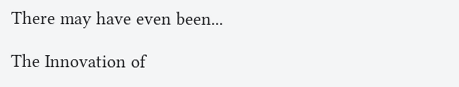There may have even been...

The Innovation of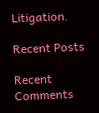Litigation.

Recent Posts

Recent Comments